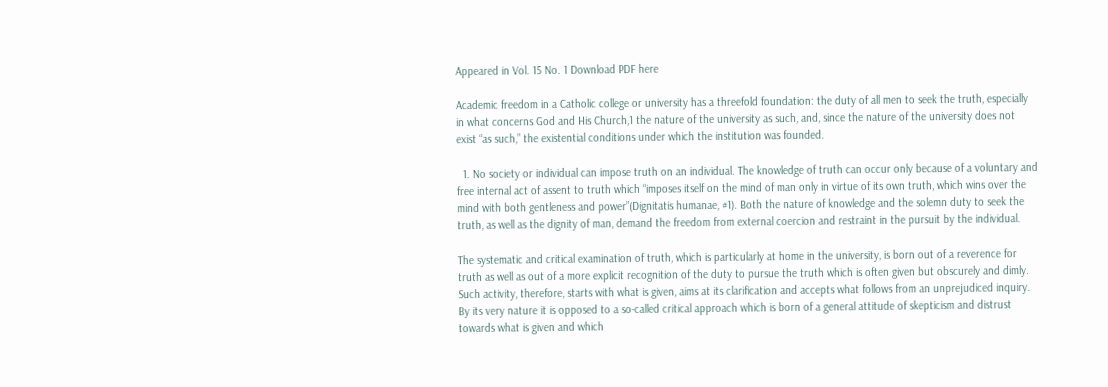Appeared in Vol. 15 No. 1 Download PDF here

Academic freedom in a Catholic college or university has a threefold foundation: the duty of all men to seek the truth, especially in what concerns God and His Church,1 the nature of the university as such, and, since the nature of the university does not exist “as such,” the existential conditions under which the institution was founded.

  1. No society or individual can impose truth on an individual. The knowledge of truth can occur only because of a voluntary and free internal act of assent to truth which “imposes itself on the mind of man only in virtue of its own truth, which wins over the mind with both gentleness and power”(Dignitatis humanae, #1). Both the nature of knowledge and the solemn duty to seek the truth, as well as the dignity of man, demand the freedom from external coercion and restraint in the pursuit by the individual.

The systematic and critical examination of truth, which is particularly at home in the university, is born out of a reverence for truth as well as out of a more explicit recognition of the duty to pursue the truth which is often given but obscurely and dimly. Such activity, therefore, starts with what is given, aims at its clarification and accepts what follows from an unprejudiced inquiry. By its very nature it is opposed to a so-called critical approach which is born of a general attitude of skepticism and distrust towards what is given and which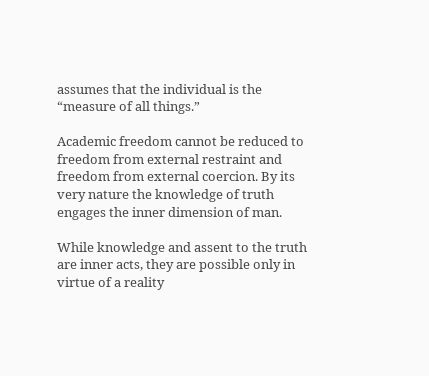assumes that the individual is the “measure of all things.”

Academic freedom cannot be reduced to freedom from external restraint and freedom from external coercion. By its very nature the knowledge of truth engages the inner dimension of man.

While knowledge and assent to the truth are inner acts, they are possible only in virtue of a reality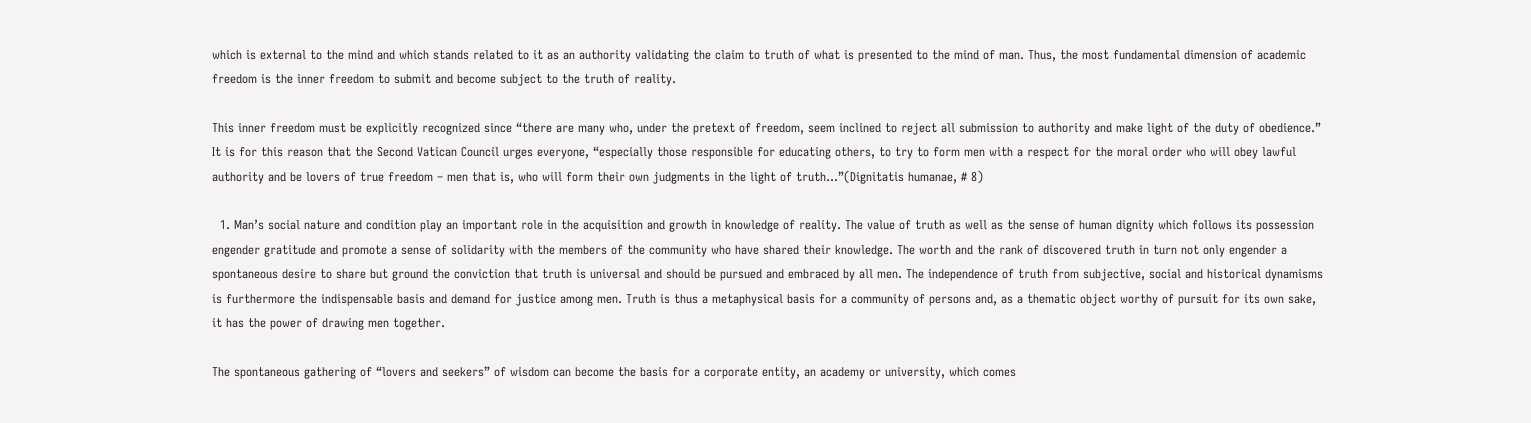which is external to the mind and which stands related to it as an authority validating the claim to truth of what is presented to the mind of man. Thus, the most fundamental dimension of academic freedom is the inner freedom to submit and become subject to the truth of reality.

This inner freedom must be explicitly recognized since “there are many who, under the pretext of freedom, seem inclined to reject all submission to authority and make light of the duty of obedience.” It is for this reason that the Second Vatican Council urges everyone, “especially those responsible for educating others, to try to form men with a respect for the moral order who will obey lawful authority and be lovers of true freedom – men that is, who will form their own judgments in the light of truth…”(Dignitatis humanae, # 8)

  1. Man’s social nature and condition play an important role in the acquisition and growth in knowledge of reality. The value of truth as well as the sense of human dignity which follows its possession engender gratitude and promote a sense of solidarity with the members of the community who have shared their knowledge. The worth and the rank of discovered truth in turn not only engender a spontaneous desire to share but ground the conviction that truth is universal and should be pursued and embraced by all men. The independence of truth from subjective, social and historical dynamisms is furthermore the indispensable basis and demand for justice among men. Truth is thus a metaphysical basis for a community of persons and, as a thematic object worthy of pursuit for its own sake, it has the power of drawing men together.

The spontaneous gathering of “lovers and seekers” of wisdom can become the basis for a corporate entity, an academy or university, which comes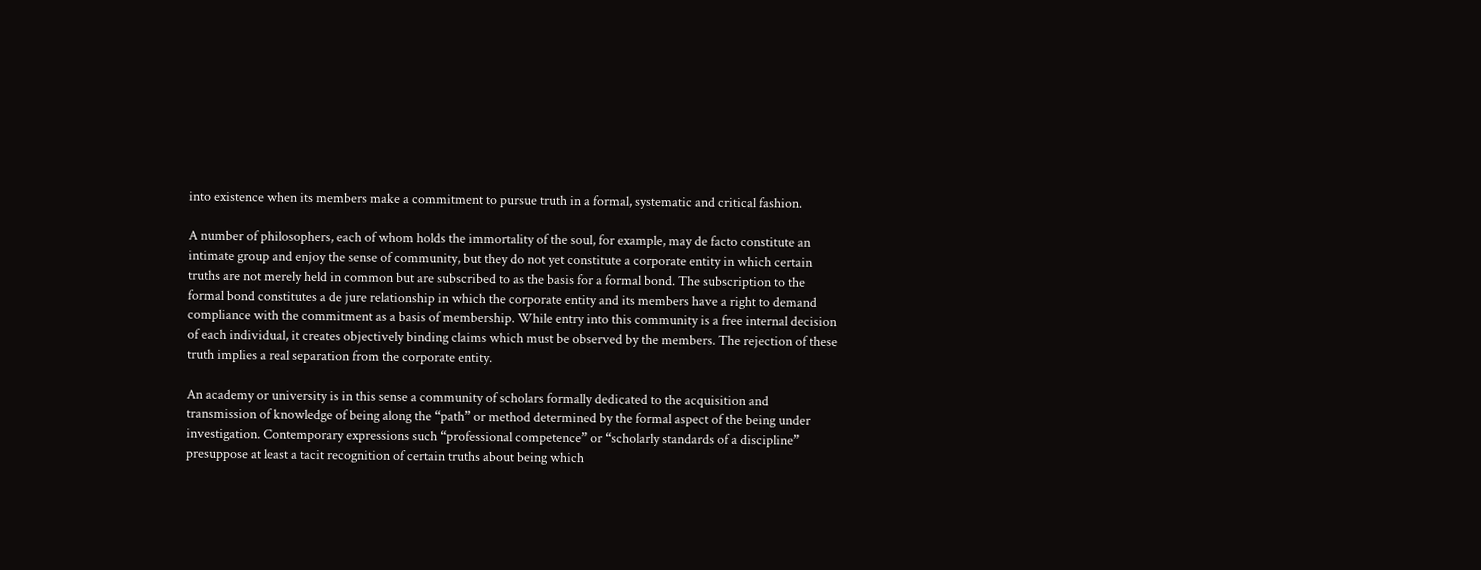into existence when its members make a commitment to pursue truth in a formal, systematic and critical fashion.

A number of philosophers, each of whom holds the immortality of the soul, for example, may de facto constitute an intimate group and enjoy the sense of community, but they do not yet constitute a corporate entity in which certain truths are not merely held in common but are subscribed to as the basis for a formal bond. The subscription to the formal bond constitutes a de jure relationship in which the corporate entity and its members have a right to demand compliance with the commitment as a basis of membership. While entry into this community is a free internal decision of each individual, it creates objectively binding claims which must be observed by the members. The rejection of these truth implies a real separation from the corporate entity.

An academy or university is in this sense a community of scholars formally dedicated to the acquisition and transmission of knowledge of being along the “path” or method determined by the formal aspect of the being under investigation. Contemporary expressions such “professional competence” or “scholarly standards of a discipline” presuppose at least a tacit recognition of certain truths about being which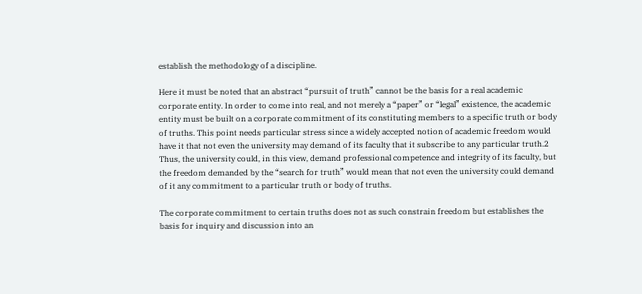establish the methodology of a discipline.

Here it must be noted that an abstract “pursuit of truth” cannot be the basis for a real academic corporate entity. In order to come into real, and not merely a “paper” or “legal” existence, the academic entity must be built on a corporate commitment of its constituting members to a specific truth or body of truths. This point needs particular stress since a widely accepted notion of academic freedom would have it that not even the university may demand of its faculty that it subscribe to any particular truth.2 Thus, the university could, in this view, demand professional competence and integrity of its faculty, but the freedom demanded by the “search for truth” would mean that not even the university could demand of it any commitment to a particular truth or body of truths.

The corporate commitment to certain truths does not as such constrain freedom but establishes the basis for inquiry and discussion into an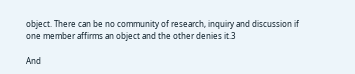object. There can be no community of research, inquiry and discussion if one member affirms an object and the other denies it.3

And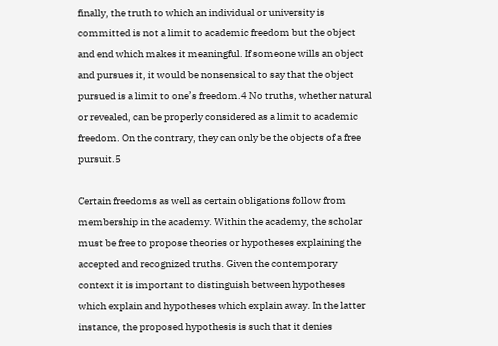finally, the truth to which an individual or university is committed is not a limit to academic freedom but the object and end which makes it meaningful. If someone wills an object and pursues it, it would be nonsensical to say that the object pursued is a limit to one’s freedom.4 No truths, whether natural or revealed, can be properly considered as a limit to academic freedom. On the contrary, they can only be the objects of a free pursuit.5

Certain freedoms as well as certain obligations follow from membership in the academy. Within the academy, the scholar must be free to propose theories or hypotheses explaining the accepted and recognized truths. Given the contemporary context it is important to distinguish between hypotheses which explain and hypotheses which explain away. In the latter instance, the proposed hypothesis is such that it denies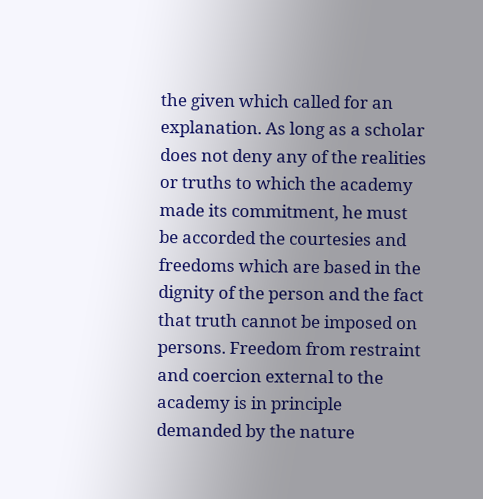the given which called for an explanation. As long as a scholar does not deny any of the realities or truths to which the academy made its commitment, he must be accorded the courtesies and freedoms which are based in the dignity of the person and the fact that truth cannot be imposed on persons. Freedom from restraint and coercion external to the academy is in principle demanded by the nature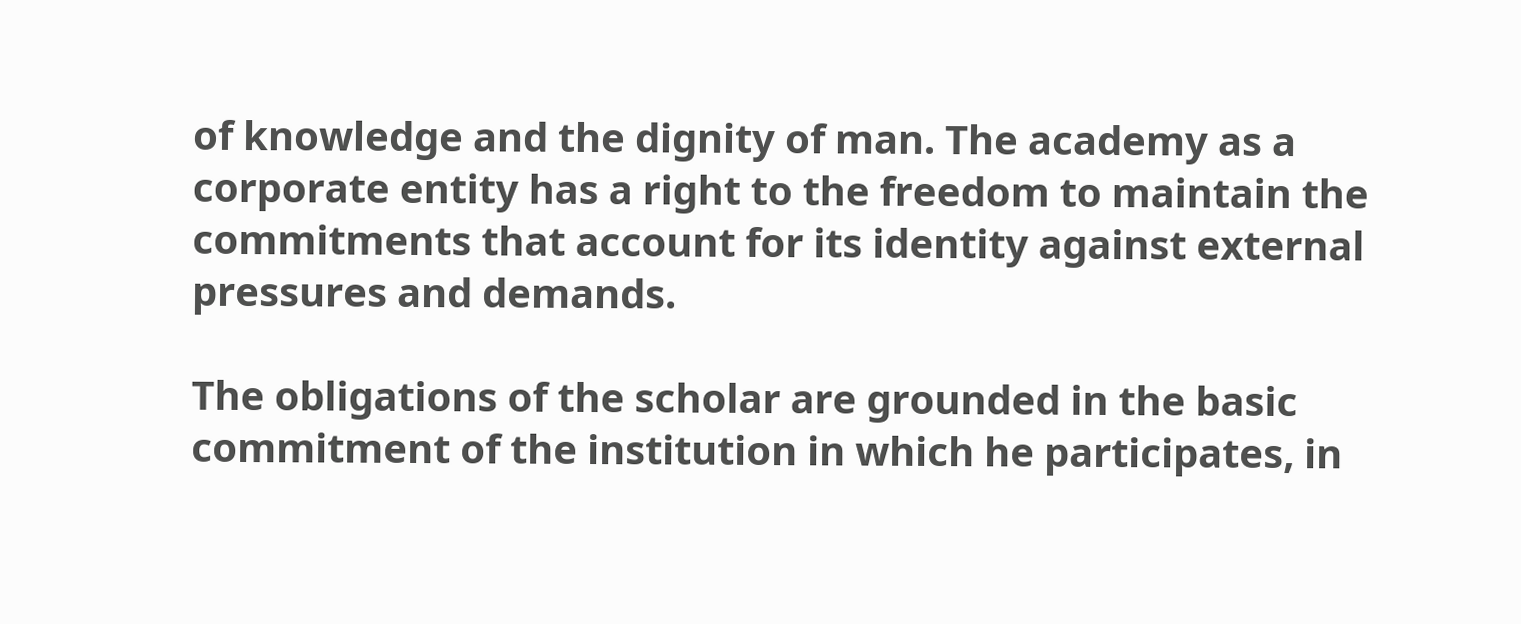of knowledge and the dignity of man. The academy as a corporate entity has a right to the freedom to maintain the commitments that account for its identity against external pressures and demands.

The obligations of the scholar are grounded in the basic commitment of the institution in which he participates, in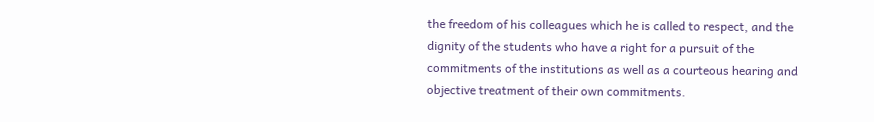the freedom of his colleagues which he is called to respect, and the dignity of the students who have a right for a pursuit of the commitments of the institutions as well as a courteous hearing and objective treatment of their own commitments.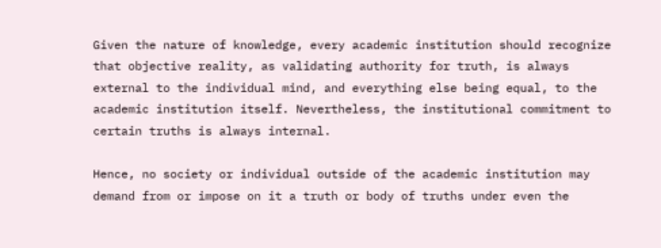Given the nature of knowledge, every academic institution should recognize that objective reality, as validating authority for truth, is always external to the individual mind, and everything else being equal, to the academic institution itself. Nevertheless, the institutional commitment to certain truths is always internal.

Hence, no society or individual outside of the academic institution may demand from or impose on it a truth or body of truths under even the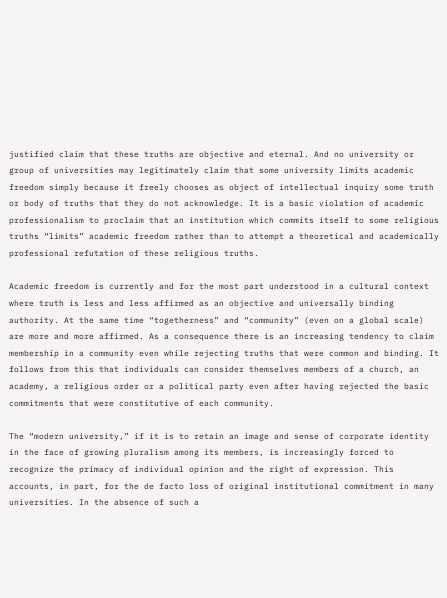justified claim that these truths are objective and eternal. And no university or group of universities may legitimately claim that some university limits academic freedom simply because it freely chooses as object of intellectual inquiry some truth or body of truths that they do not acknowledge. It is a basic violation of academic professionalism to proclaim that an institution which commits itself to some religious truths “limits” academic freedom rather than to attempt a theoretical and academically professional refutation of these religious truths.

Academic freedom is currently and for the most part understood in a cultural context where truth is less and less affirmed as an objective and universally binding authority. At the same time “togetherness” and “community” (even on a global scale) are more and more affirmed. As a consequence there is an increasing tendency to claim membership in a community even while rejecting truths that were common and binding. It follows from this that individuals can consider themselves members of a church, an academy, a religious order or a political party even after having rejected the basic commitments that were constitutive of each community.

The “modern university,” if it is to retain an image and sense of corporate identity in the face of growing pluralism among its members, is increasingly forced to recognize the primacy of individual opinion and the right of expression. This accounts, in part, for the de facto loss of original institutional commitment in many universities. In the absence of such a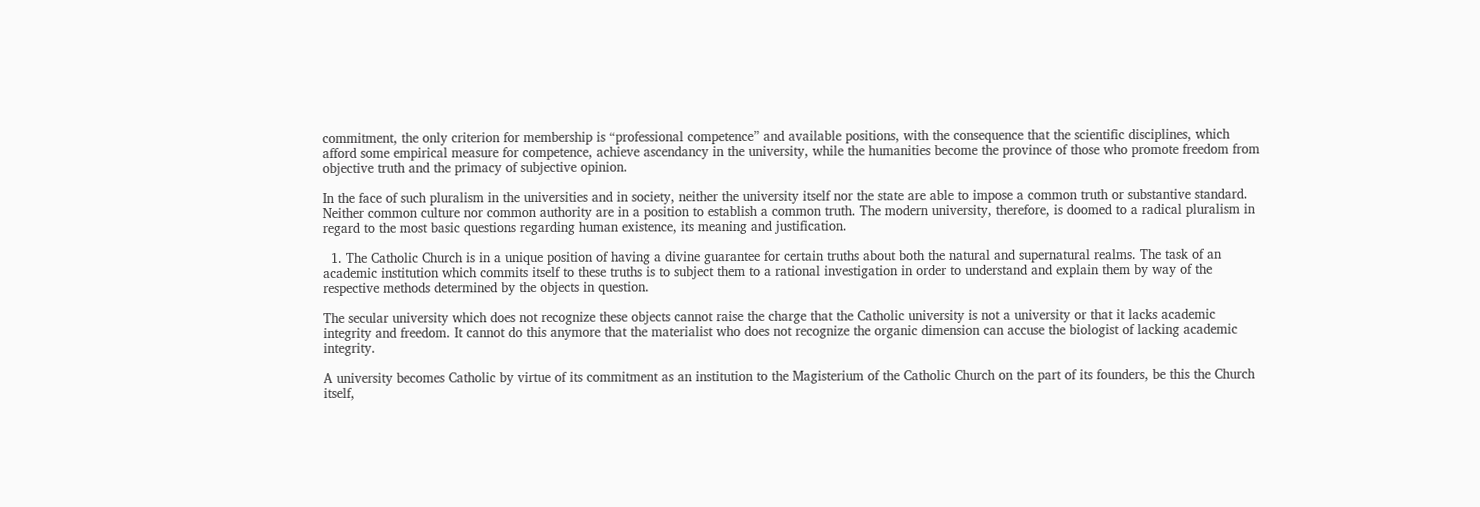commitment, the only criterion for membership is “professional competence” and available positions, with the consequence that the scientific disciplines, which afford some empirical measure for competence, achieve ascendancy in the university, while the humanities become the province of those who promote freedom from objective truth and the primacy of subjective opinion.

In the face of such pluralism in the universities and in society, neither the university itself nor the state are able to impose a common truth or substantive standard. Neither common culture nor common authority are in a position to establish a common truth. The modern university, therefore, is doomed to a radical pluralism in regard to the most basic questions regarding human existence, its meaning and justification.

  1. The Catholic Church is in a unique position of having a divine guarantee for certain truths about both the natural and supernatural realms. The task of an academic institution which commits itself to these truths is to subject them to a rational investigation in order to understand and explain them by way of the respective methods determined by the objects in question.

The secular university which does not recognize these objects cannot raise the charge that the Catholic university is not a university or that it lacks academic integrity and freedom. It cannot do this anymore that the materialist who does not recognize the organic dimension can accuse the biologist of lacking academic integrity.

A university becomes Catholic by virtue of its commitment as an institution to the Magisterium of the Catholic Church on the part of its founders, be this the Church itself,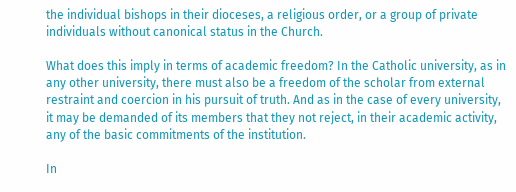the individual bishops in their dioceses, a religious order, or a group of private individuals without canonical status in the Church.

What does this imply in terms of academic freedom? In the Catholic university, as in any other university, there must also be a freedom of the scholar from external restraint and coercion in his pursuit of truth. And as in the case of every university, it may be demanded of its members that they not reject, in their academic activity, any of the basic commitments of the institution.

In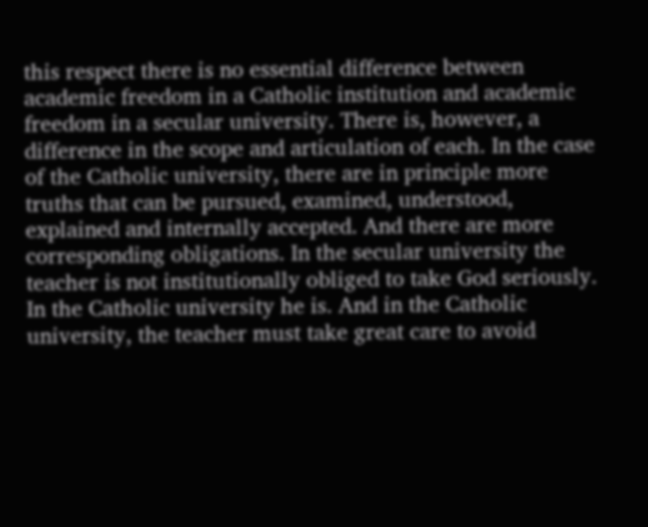this respect there is no essential difference between academic freedom in a Catholic institution and academic freedom in a secular university. There is, however, a difference in the scope and articulation of each. In the case of the Catholic university, there are in principle more truths that can be pursued, examined, understood, explained and internally accepted. And there are more corresponding obligations. In the secular university the teacher is not institutionally obliged to take God seriously. In the Catholic university he is. And in the Catholic university, the teacher must take great care to avoid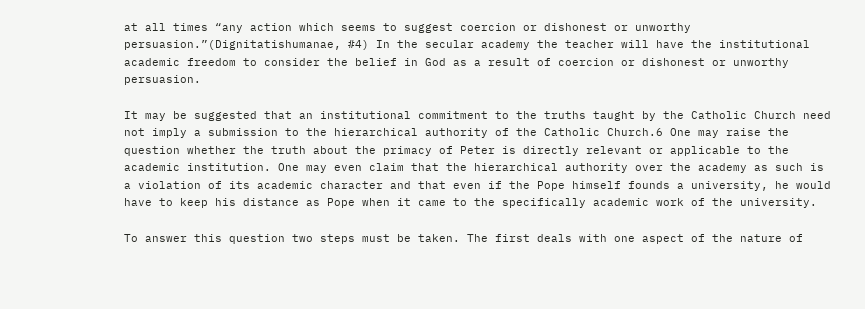at all times “any action which seems to suggest coercion or dishonest or unworthy persuasion.”(Dignitatishumanae, #4) In the secular academy the teacher will have the institutional academic freedom to consider the belief in God as a result of coercion or dishonest or unworthy persuasion.

It may be suggested that an institutional commitment to the truths taught by the Catholic Church need not imply a submission to the hierarchical authority of the Catholic Church.6 One may raise the question whether the truth about the primacy of Peter is directly relevant or applicable to the academic institution. One may even claim that the hierarchical authority over the academy as such is a violation of its academic character and that even if the Pope himself founds a university, he would have to keep his distance as Pope when it came to the specifically academic work of the university.

To answer this question two steps must be taken. The first deals with one aspect of the nature of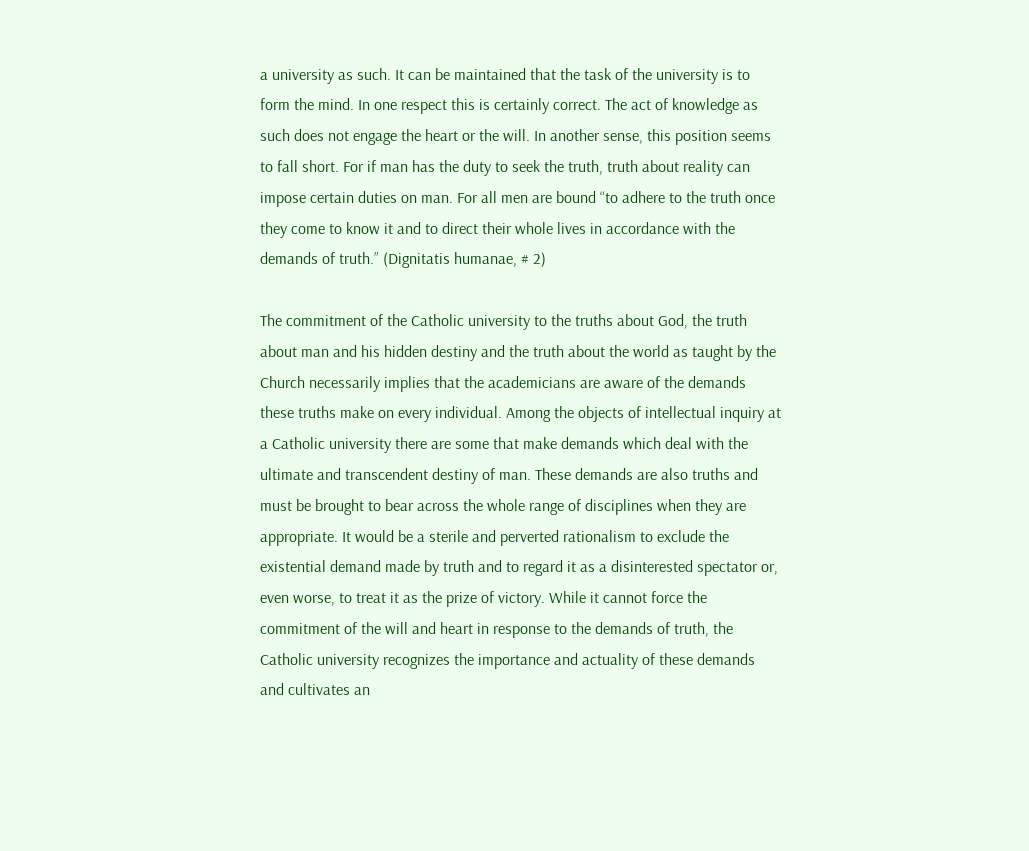a university as such. It can be maintained that the task of the university is to form the mind. In one respect this is certainly correct. The act of knowledge as such does not engage the heart or the will. In another sense, this position seems to fall short. For if man has the duty to seek the truth, truth about reality can impose certain duties on man. For all men are bound “to adhere to the truth once they come to know it and to direct their whole lives in accordance with the demands of truth.” (Dignitatis humanae, # 2)

The commitment of the Catholic university to the truths about God, the truth about man and his hidden destiny and the truth about the world as taught by the Church necessarily implies that the academicians are aware of the demands these truths make on every individual. Among the objects of intellectual inquiry at a Catholic university there are some that make demands which deal with the ultimate and transcendent destiny of man. These demands are also truths and must be brought to bear across the whole range of disciplines when they are appropriate. It would be a sterile and perverted rationalism to exclude the existential demand made by truth and to regard it as a disinterested spectator or, even worse, to treat it as the prize of victory. While it cannot force the commitment of the will and heart in response to the demands of truth, the Catholic university recognizes the importance and actuality of these demands and cultivates an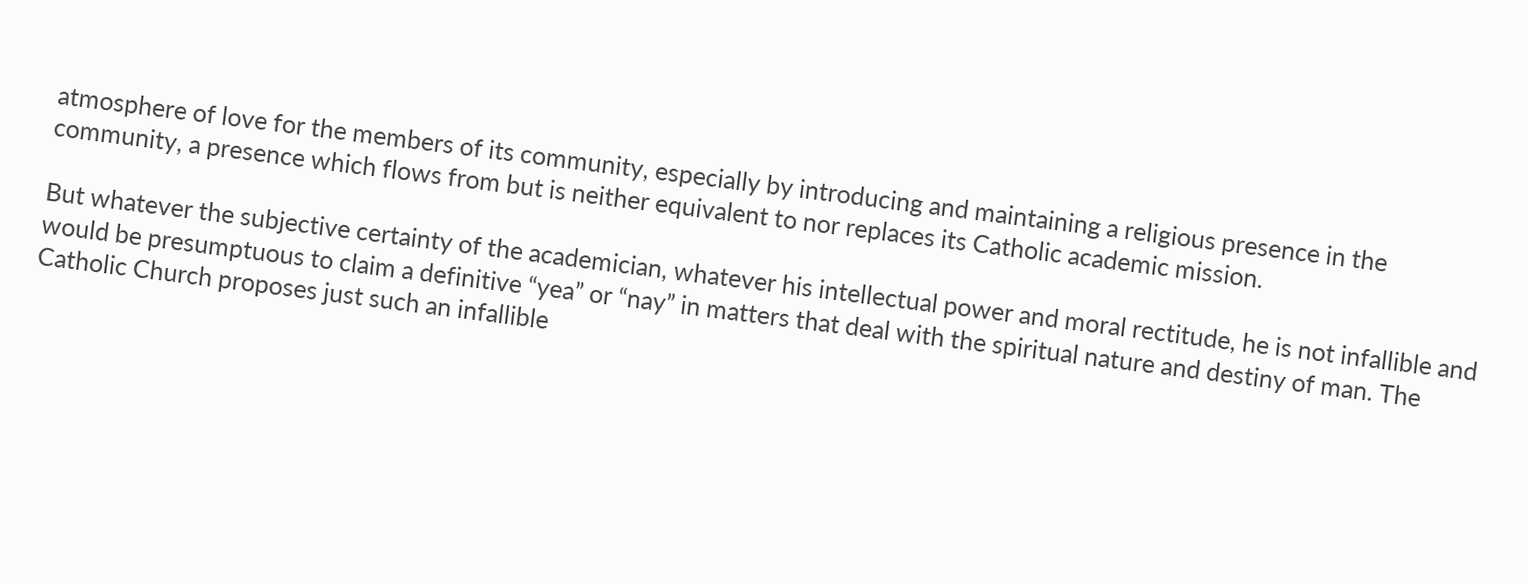atmosphere of love for the members of its community, especially by introducing and maintaining a religious presence in the community, a presence which flows from but is neither equivalent to nor replaces its Catholic academic mission.

But whatever the subjective certainty of the academician, whatever his intellectual power and moral rectitude, he is not infallible and would be presumptuous to claim a definitive “yea” or “nay” in matters that deal with the spiritual nature and destiny of man. The Catholic Church proposes just such an infallible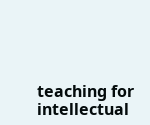teaching for intellectual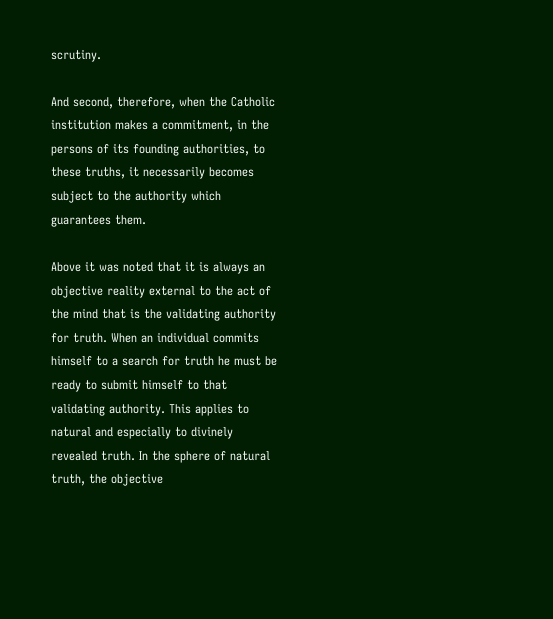scrutiny.

And second, therefore, when the Catholic institution makes a commitment, in the persons of its founding authorities, to these truths, it necessarily becomes subject to the authority which guarantees them.

Above it was noted that it is always an objective reality external to the act of the mind that is the validating authority for truth. When an individual commits himself to a search for truth he must be ready to submit himself to that validating authority. This applies to natural and especially to divinely revealed truth. In the sphere of natural truth, the objective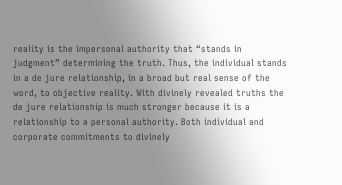reality is the impersonal authority that “stands in judgment” determining the truth. Thus, the individual stands in a de jure relationship, in a broad but real sense of the word, to objective reality. With divinely revealed truths the de jure relationship is much stronger because it is a relationship to a personal authority. Both individual and corporate commitments to divinely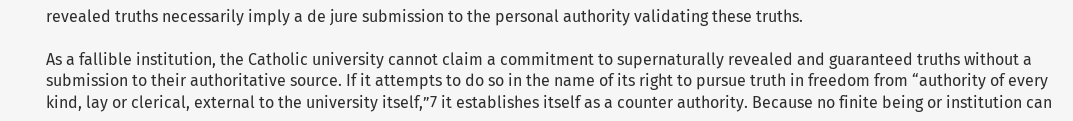revealed truths necessarily imply a de jure submission to the personal authority validating these truths.

As a fallible institution, the Catholic university cannot claim a commitment to supernaturally revealed and guaranteed truths without a submission to their authoritative source. If it attempts to do so in the name of its right to pursue truth in freedom from “authority of every kind, lay or clerical, external to the university itself,”7 it establishes itself as a counter authority. Because no finite being or institution can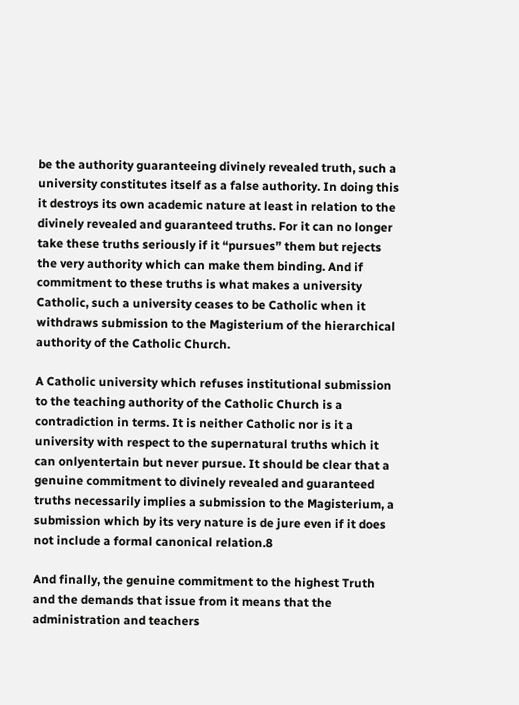be the authority guaranteeing divinely revealed truth, such a university constitutes itself as a false authority. In doing this it destroys its own academic nature at least in relation to the divinely revealed and guaranteed truths. For it can no longer take these truths seriously if it “pursues” them but rejects the very authority which can make them binding. And if commitment to these truths is what makes a university Catholic, such a university ceases to be Catholic when it withdraws submission to the Magisterium of the hierarchical authority of the Catholic Church.

A Catholic university which refuses institutional submission to the teaching authority of the Catholic Church is a contradiction in terms. It is neither Catholic nor is it a university with respect to the supernatural truths which it can onlyentertain but never pursue. It should be clear that a genuine commitment to divinely revealed and guaranteed truths necessarily implies a submission to the Magisterium, a submission which by its very nature is de jure even if it does not include a formal canonical relation.8

And finally, the genuine commitment to the highest Truth and the demands that issue from it means that the administration and teachers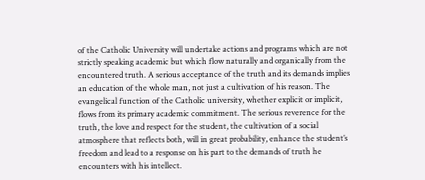of the Catholic University will undertake actions and programs which are not strictly speaking academic but which flow naturally and organically from the encountered truth. A serious acceptance of the truth and its demands implies an education of the whole man, not just a cultivation of his reason. The evangelical function of the Catholic university, whether explicit or implicit, flows from its primary academic commitment. The serious reverence for the truth, the love and respect for the student, the cultivation of a social atmosphere that reflects both, will in great probability, enhance the student’s freedom and lead to a response on his part to the demands of truth he encounters with his intellect.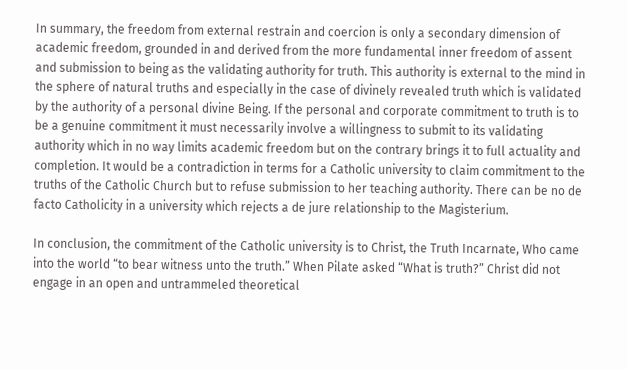In summary, the freedom from external restrain and coercion is only a secondary dimension of academic freedom, grounded in and derived from the more fundamental inner freedom of assent and submission to being as the validating authority for truth. This authority is external to the mind in the sphere of natural truths and especially in the case of divinely revealed truth which is validated by the authority of a personal divine Being. If the personal and corporate commitment to truth is to be a genuine commitment it must necessarily involve a willingness to submit to its validating authority which in no way limits academic freedom but on the contrary brings it to full actuality and completion. It would be a contradiction in terms for a Catholic university to claim commitment to the truths of the Catholic Church but to refuse submission to her teaching authority. There can be no de facto Catholicity in a university which rejects a de jure relationship to the Magisterium.

In conclusion, the commitment of the Catholic university is to Christ, the Truth Incarnate, Who came into the world “to bear witness unto the truth.” When Pilate asked “What is truth?” Christ did not engage in an open and untrammeled theoretical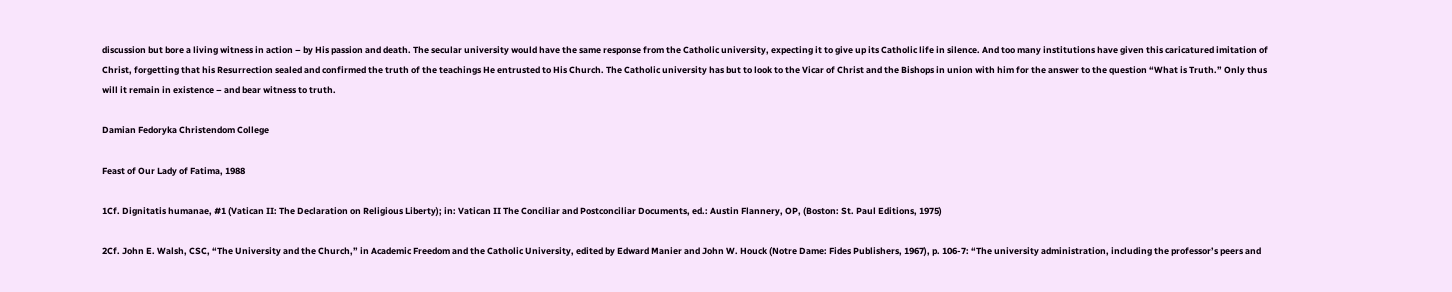discussion but bore a living witness in action – by His passion and death. The secular university would have the same response from the Catholic university, expecting it to give up its Catholic life in silence. And too many institutions have given this caricatured imitation of Christ, forgetting that his Resurrection sealed and confirmed the truth of the teachings He entrusted to His Church. The Catholic university has but to look to the Vicar of Christ and the Bishops in union with him for the answer to the question “What is Truth.” Only thus will it remain in existence – and bear witness to truth.

Damian Fedoryka Christendom College

Feast of Our Lady of Fatima, 1988

1Cf. Dignitatis humanae, #1 (Vatican II: The Declaration on Religious Liberty); in: Vatican II The Conciliar and Postconciliar Documents, ed.: Austin Flannery, OP, (Boston: St. Paul Editions, 1975)

2Cf. John E. Walsh, CSC, “The University and the Church,” in Academic Freedom and the Catholic University, edited by Edward Manier and John W. Houck (Notre Dame: Fides Publishers, 1967), p. 106-7: “The university administration, including the professor’s peers and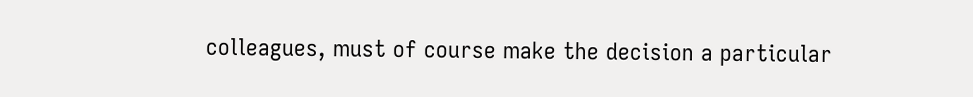colleagues, must of course make the decision a particular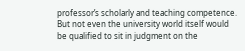professor’s scholarly and teaching competence. But not even the university world itself would be qualified to sit in judgment on the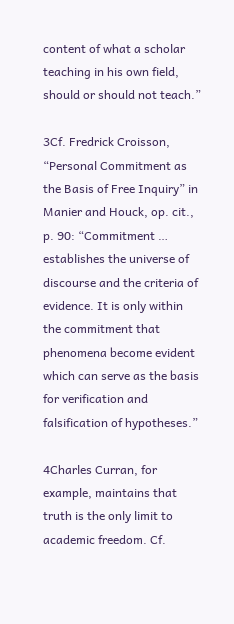content of what a scholar teaching in his own field, should or should not teach.”

3Cf. Fredrick Croisson, “Personal Commitment as the Basis of Free Inquiry” in Manier and Houck, op. cit., p. 90: “Commitment … establishes the universe of discourse and the criteria of evidence. It is only within the commitment that phenomena become evident which can serve as the basis for verification and falsification of hypotheses.”

4Charles Curran, for example, maintains that truth is the only limit to academic freedom. Cf.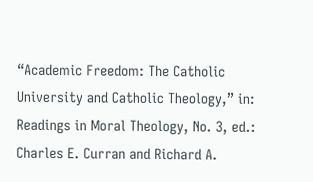“Academic Freedom: The Catholic University and Catholic Theology,” in: Readings in Moral Theology, No. 3, ed.: Charles E. Curran and Richard A.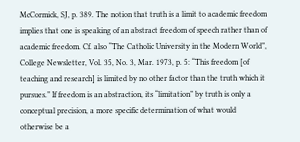McCormick, SJ, p. 389. The notion that truth is a limit to academic freedom implies that one is speaking of an abstract freedom of speech rather than of academic freedom. Cf. also “The Catholic University in the Modern World”, College Newsletter, Vol. 35, No. 3, Mar. 1973, p. 5: “This freedom [of teaching and research] is limited by no other factor than the truth which it pursues.” If freedom is an abstraction, its “limitation” by truth is only a conceptual precision, a more specific determination of what would otherwise be a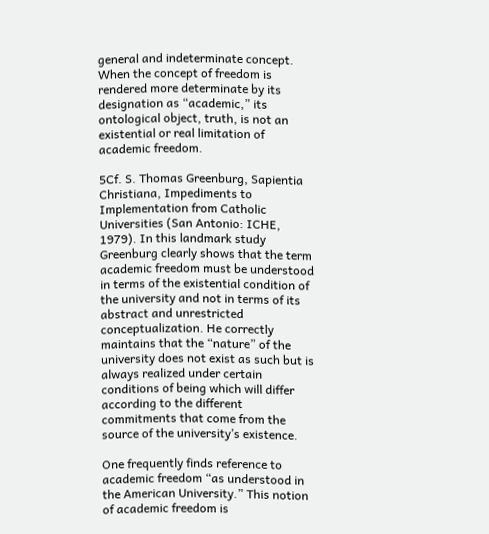general and indeterminate concept. When the concept of freedom is rendered more determinate by its designation as “academic,” its ontological object, truth, is not an existential or real limitation of academic freedom.

5Cf. S. Thomas Greenburg, Sapientia Christiana, Impediments to Implementation from Catholic Universities (San Antonio: ICHE, 1979). In this landmark study Greenburg clearly shows that the term academic freedom must be understood in terms of the existential condition of the university and not in terms of its abstract and unrestricted conceptualization. He correctly maintains that the “nature” of the university does not exist as such but is always realized under certain conditions of being which will differ according to the different commitments that come from the source of the university’s existence.

One frequently finds reference to academic freedom “as understood in the American University.” This notion of academic freedom is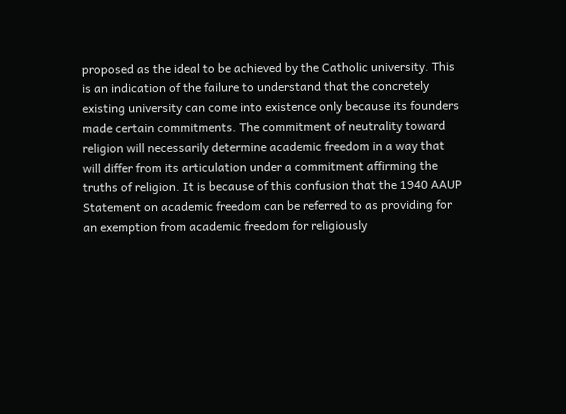proposed as the ideal to be achieved by the Catholic university. This is an indication of the failure to understand that the concretely existing university can come into existence only because its founders made certain commitments. The commitment of neutrality toward religion will necessarily determine academic freedom in a way that will differ from its articulation under a commitment affirming the truths of religion. It is because of this confusion that the 1940 AAUP Statement on academic freedom can be referred to as providing for an exemption from academic freedom for religiously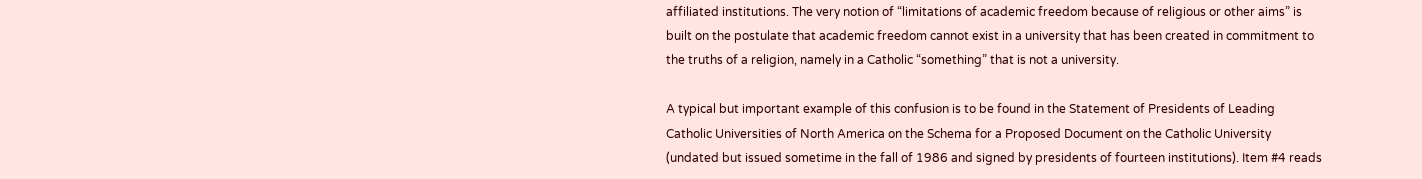affiliated institutions. The very notion of “limitations of academic freedom because of religious or other aims” is built on the postulate that academic freedom cannot exist in a university that has been created in commitment to the truths of a religion, namely in a Catholic “something” that is not a university.

A typical but important example of this confusion is to be found in the Statement of Presidents of Leading Catholic Universities of North America on the Schema for a Proposed Document on the Catholic University (undated but issued sometime in the fall of 1986 and signed by presidents of fourteen institutions). Item #4 reads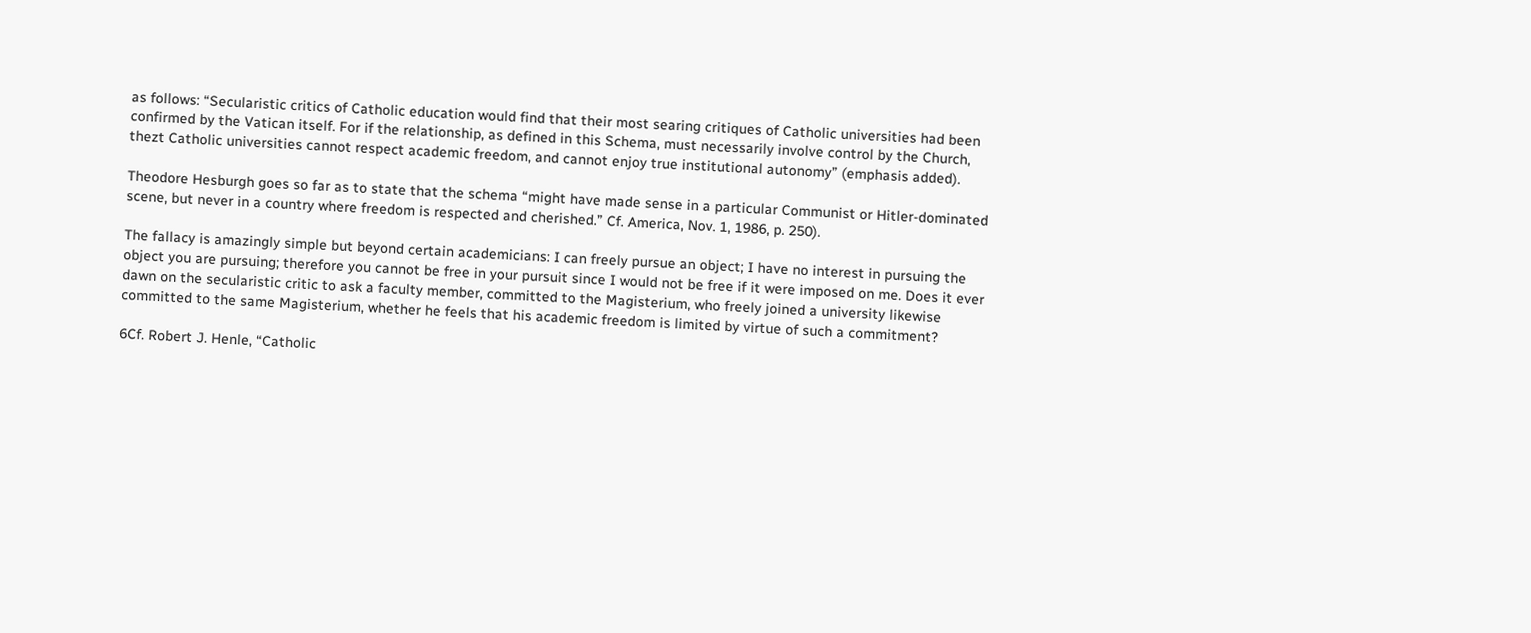as follows: “Secularistic critics of Catholic education would find that their most searing critiques of Catholic universities had been confirmed by the Vatican itself. For if the relationship, as defined in this Schema, must necessarily involve control by the Church, thezt Catholic universities cannot respect academic freedom, and cannot enjoy true institutional autonomy” (emphasis added).

Theodore Hesburgh goes so far as to state that the schema “might have made sense in a particular Communist or Hitler-dominated scene, but never in a country where freedom is respected and cherished.” Cf. America, Nov. 1, 1986, p. 250).

The fallacy is amazingly simple but beyond certain academicians: I can freely pursue an object; I have no interest in pursuing the object you are pursuing; therefore you cannot be free in your pursuit since I would not be free if it were imposed on me. Does it ever dawn on the secularistic critic to ask a faculty member, committed to the Magisterium, who freely joined a university likewise committed to the same Magisterium, whether he feels that his academic freedom is limited by virtue of such a commitment?

6Cf. Robert J. Henle, “Catholic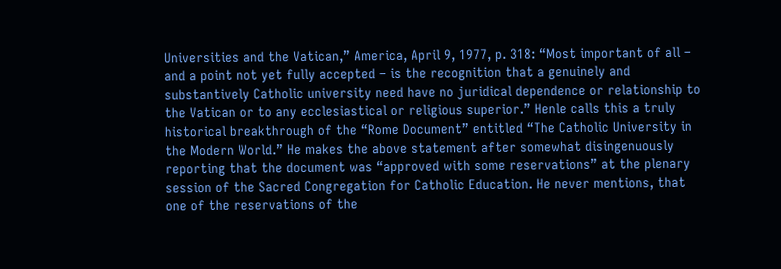Universities and the Vatican,” America, April 9, 1977, p. 318: “Most important of all – and a point not yet fully accepted – is the recognition that a genuinely and substantively Catholic university need have no juridical dependence or relationship to the Vatican or to any ecclesiastical or religious superior.” Henle calls this a truly historical breakthrough of the “Rome Document” entitled “The Catholic University in the Modern World.” He makes the above statement after somewhat disingenuously reporting that the document was “approved with some reservations” at the plenary session of the Sacred Congregation for Catholic Education. He never mentions, that one of the reservations of the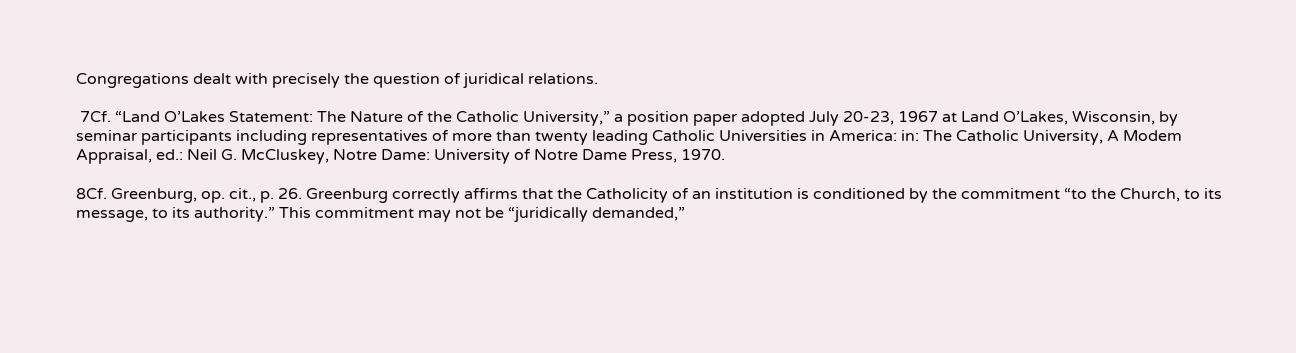Congregations dealt with precisely the question of juridical relations.

 7Cf. “Land O’Lakes Statement: The Nature of the Catholic University,” a position paper adopted July 20-23, 1967 at Land O’Lakes, Wisconsin, by seminar participants including representatives of more than twenty leading Catholic Universities in America: in: The Catholic University, A Modem Appraisal, ed.: Neil G. McCluskey, Notre Dame: University of Notre Dame Press, 1970.

8Cf. Greenburg, op. cit., p. 26. Greenburg correctly affirms that the Catholicity of an institution is conditioned by the commitment “to the Church, to its message, to its authority.” This commitment may not be “juridically demanded,”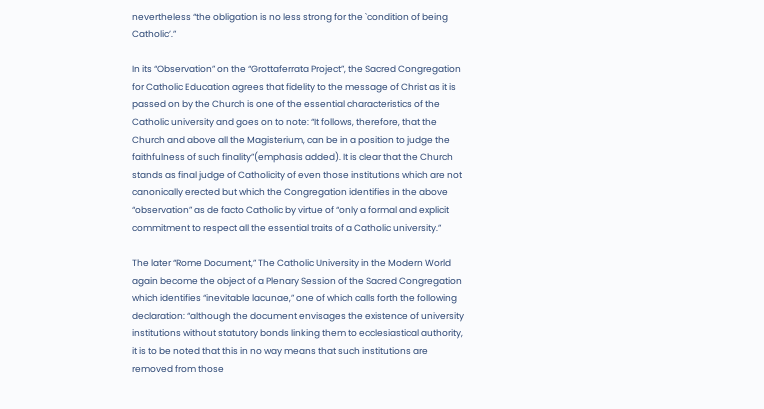nevertheless “the obligation is no less strong for the `condition of being Catholic’.”

In its “Observation” on the “Grottaferrata Project”, the Sacred Congregation for Catholic Education agrees that fidelity to the message of Christ as it is passed on by the Church is one of the essential characteristics of the Catholic university and goes on to note: “It follows, therefore, that the Church and above all the Magisterium, can be in a position to judge the faithfulness of such finality”(emphasis added). It is clear that the Church stands as final judge of Catholicity of even those institutions which are not canonically erected but which the Congregation identifies in the above “observation” as de facto Catholic by virtue of “only a formal and explicit commitment to respect all the essential traits of a Catholic university.”

The later “Rome Document,” The Catholic University in the Modern World again become the object of a Plenary Session of the Sacred Congregation which identifies “inevitable lacunae,” one of which calls forth the following declaration: “although the document envisages the existence of university institutions without statutory bonds linking them to ecclesiastical authority, it is to be noted that this in no way means that such institutions are removed from those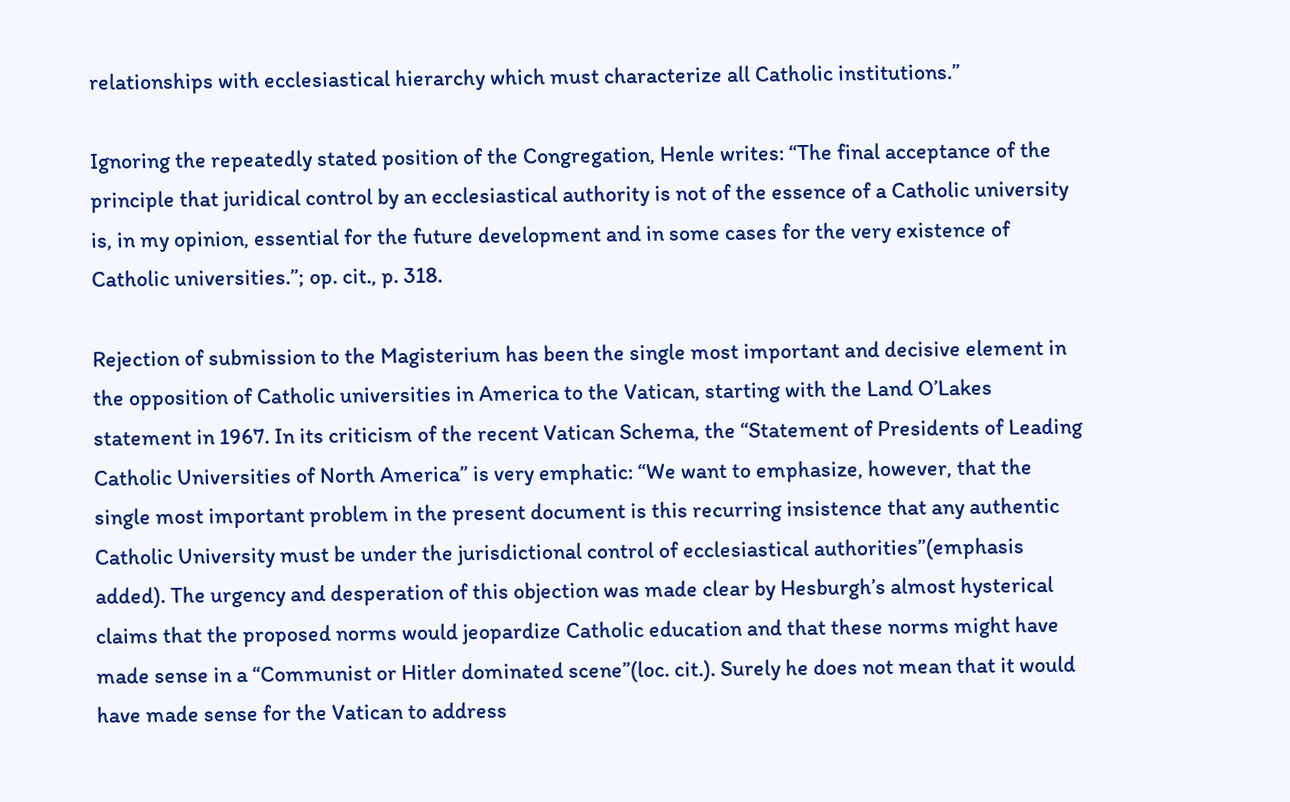relationships with ecclesiastical hierarchy which must characterize all Catholic institutions.”

Ignoring the repeatedly stated position of the Congregation, Henle writes: “The final acceptance of the principle that juridical control by an ecclesiastical authority is not of the essence of a Catholic university is, in my opinion, essential for the future development and in some cases for the very existence of Catholic universities.”; op. cit., p. 318.

Rejection of submission to the Magisterium has been the single most important and decisive element in the opposition of Catholic universities in America to the Vatican, starting with the Land O’Lakes statement in 1967. In its criticism of the recent Vatican Schema, the “Statement of Presidents of Leading Catholic Universities of North America” is very emphatic: “We want to emphasize, however, that the single most important problem in the present document is this recurring insistence that any authentic Catholic University must be under the jurisdictional control of ecclesiastical authorities”(emphasis added). The urgency and desperation of this objection was made clear by Hesburgh’s almost hysterical claims that the proposed norms would jeopardize Catholic education and that these norms might have made sense in a “Communist or Hitler dominated scene”(loc. cit.). Surely he does not mean that it would have made sense for the Vatican to address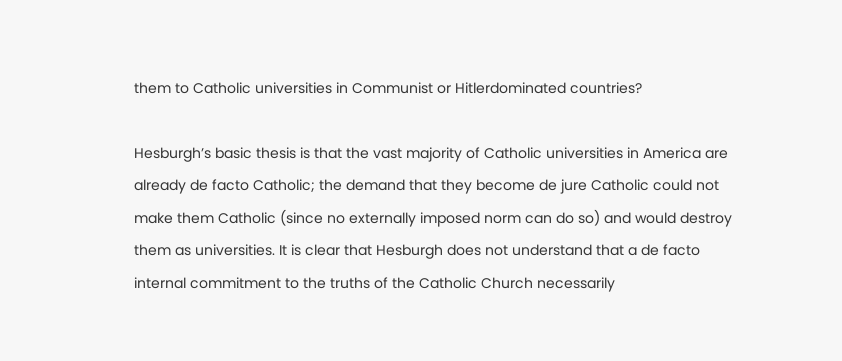them to Catholic universities in Communist or Hitlerdominated countries?

Hesburgh’s basic thesis is that the vast majority of Catholic universities in America are already de facto Catholic; the demand that they become de jure Catholic could not make them Catholic (since no externally imposed norm can do so) and would destroy them as universities. It is clear that Hesburgh does not understand that a de facto internal commitment to the truths of the Catholic Church necessarily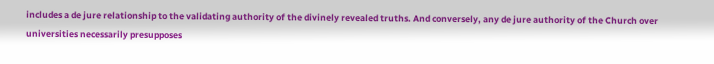includes a de jure relationship to the validating authority of the divinely revealed truths. And conversely, any de jure authority of the Church over universities necessarily presupposes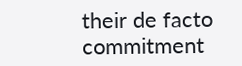their de facto commitment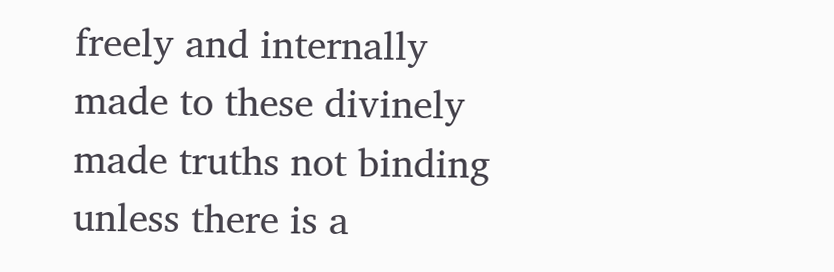freely and internally made to these divinely made truths not binding unless there is a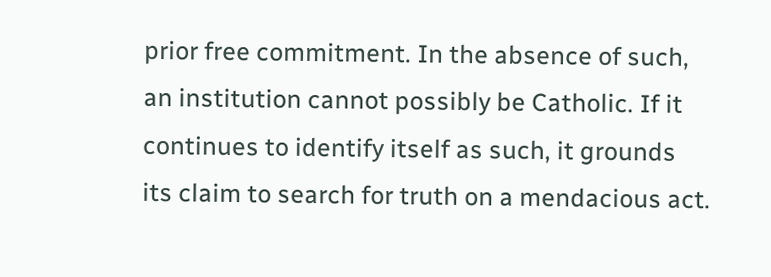prior free commitment. In the absence of such, an institution cannot possibly be Catholic. If it continues to identify itself as such, it grounds its claim to search for truth on a mendacious act.